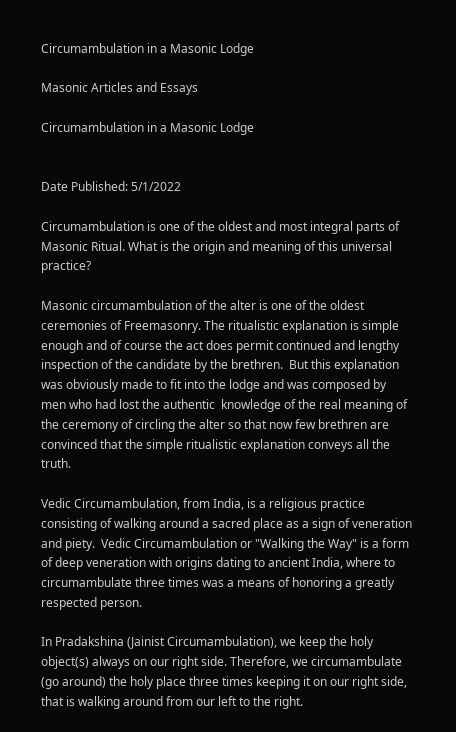Circumambulation in a Masonic Lodge

Masonic Articles and Essays

Circumambulation in a Masonic Lodge


Date Published: 5/1/2022

Circumambulation is one of the oldest and most integral parts of Masonic Ritual. What is the origin and meaning of this universal practice?

Masonic circumambulation of the alter is one of the oldest ceremonies of Freemasonry. The ritualistic explanation is simple enough and of course the act does permit continued and lengthy inspection of the candidate by the brethren.  But this explanation was obviously made to fit into the lodge and was composed by men who had lost the authentic  knowledge of the real meaning of the ceremony of circling the alter so that now few brethren are convinced that the simple ritualistic explanation conveys all the truth.

Vedic Circumambulation, from India, is a religious practice consisting of walking around a sacred place as a sign of veneration and piety.  Vedic Circumambulation or "Walking the Way" is a form of deep veneration with origins dating to ancient India, where to circumambulate three times was a means of honoring a greatly respected person.

In Pradakshina (Jainist Circumambulation), we keep the holy object(s) always on our right side. Therefore, we circumambulate (go around) the holy place three times keeping it on our right side, that is walking around from our left to the right.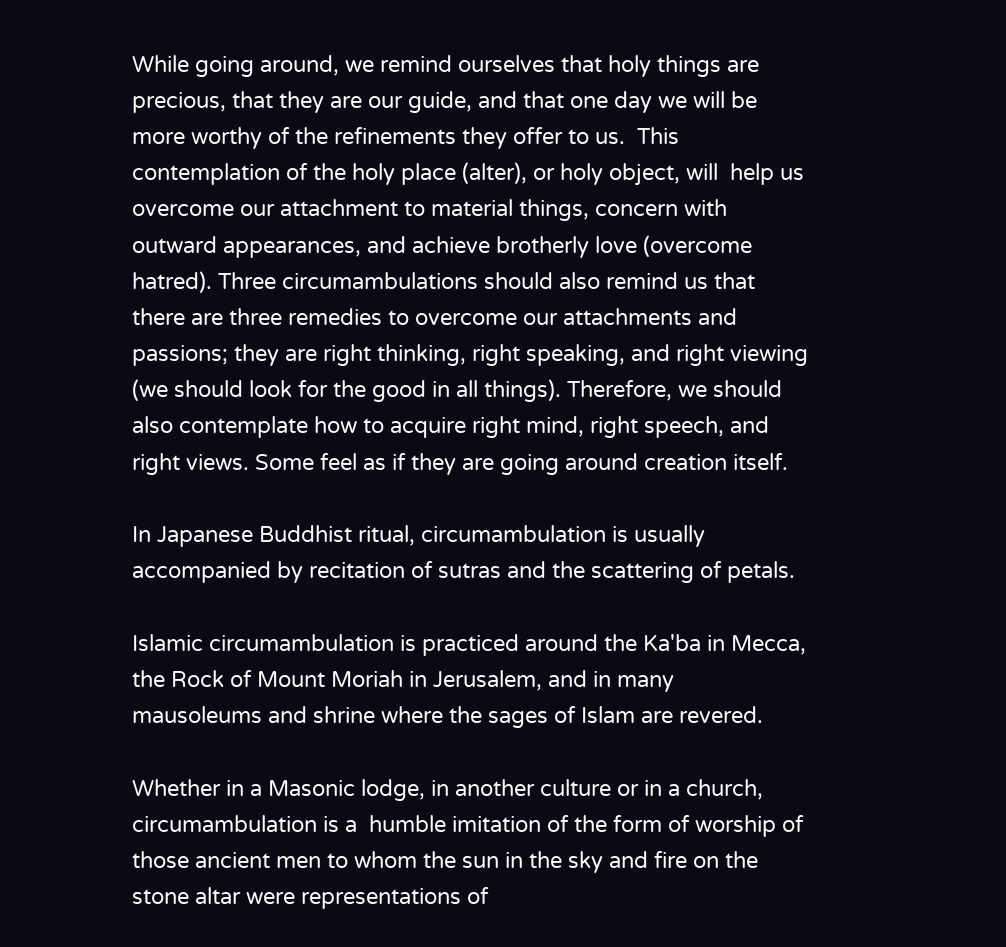While going around, we remind ourselves that holy things are precious, that they are our guide, and that one day we will be more worthy of the refinements they offer to us.  This contemplation of the holy place (alter), or holy object, will  help us overcome our attachment to material things, concern with outward appearances, and achieve brotherly love (overcome hatred). Three circumambulations should also remind us that there are three remedies to overcome our attachments and passions; they are right thinking, right speaking, and right viewing (we should look for the good in all things). Therefore, we should also contemplate how to acquire right mind, right speech, and right views. Some feel as if they are going around creation itself.

In Japanese Buddhist ritual, circumambulation is usually accompanied by recitation of sutras and the scattering of petals.

Islamic circumambulation is practiced around the Ka'ba in Mecca, the Rock of Mount Moriah in Jerusalem, and in many mausoleums and shrine where the sages of Islam are revered.

Whether in a Masonic lodge, in another culture or in a church, circumambulation is a  humble imitation of the form of worship of those ancient men to whom the sun in the sky and fire on the stone altar were representations of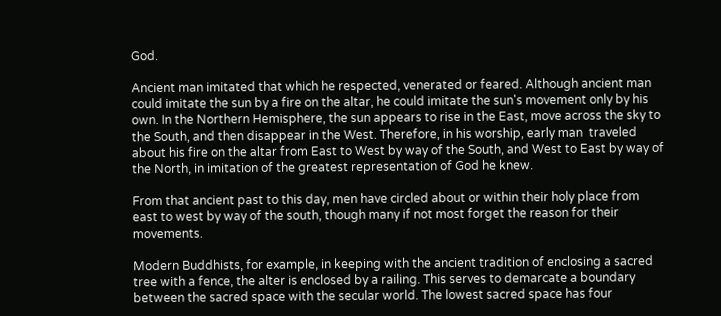God.

Ancient man imitated that which he respected, venerated or feared. Although ancient man could imitate the sun by a fire on the altar, he could imitate the sun's movement only by his own. In the Northern Hemisphere, the sun appears to rise in the East, move across the sky to the South, and then disappear in the West. Therefore, in his worship, early man  traveled about his fire on the altar from East to West by way of the South, and West to East by way of the North, in imitation of the greatest representation of God he knew.

From that ancient past to this day, men have circled about or within their holy place from east to west by way of the south, though many if not most forget the reason for their movements.

Modern Buddhists, for example, in keeping with the ancient tradition of enclosing a sacred tree with a fence, the alter is enclosed by a railing. This serves to demarcate a boundary between the sacred space with the secular world. The lowest sacred space has four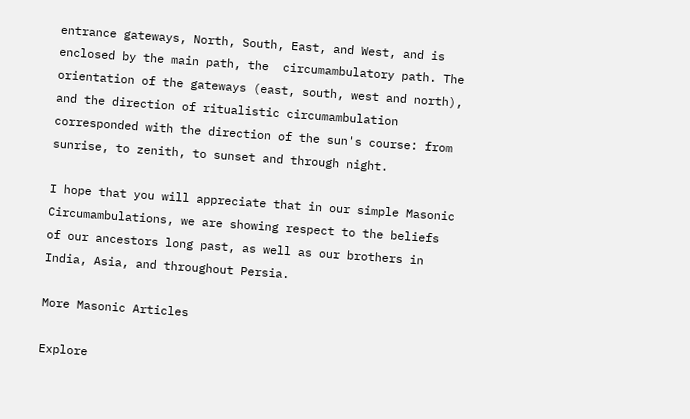entrance gateways, North, South, East, and West, and is enclosed by the main path, the  circumambulatory path. The orientation of the gateways (east, south, west and north), and the direction of ritualistic circumambulation corresponded with the direction of the sun's course: from sunrise, to zenith, to sunset and through night.

I hope that you will appreciate that in our simple Masonic Circumambulations, we are showing respect to the beliefs of our ancestors long past, as well as our brothers in India, Asia, and throughout Persia.

More Masonic Articles

Explore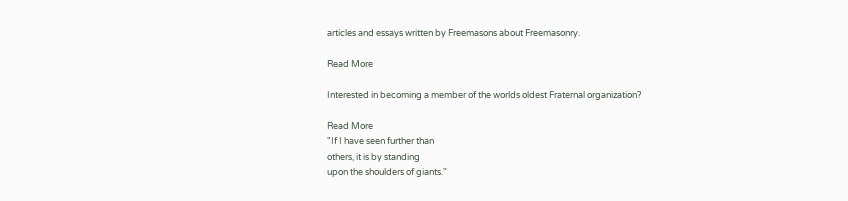articles and essays written by Freemasons about Freemasonry.

Read More

Interested in becoming a member of the worlds oldest Fraternal organization?

Read More
"If I have seen further than
others, it is by standing
upon the shoulders of giants."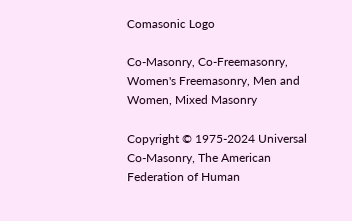Comasonic Logo

Co-Masonry, Co-Freemasonry, Women's Freemasonry, Men and Women, Mixed Masonry

Copyright © 1975-2024 Universal Co-Masonry, The American Federation of Human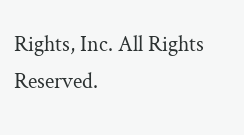Rights, Inc. All Rights Reserved.